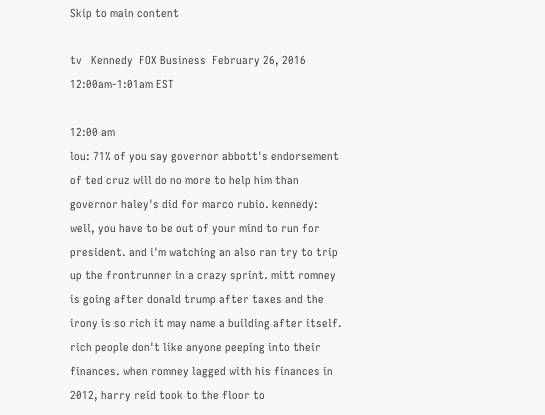Skip to main content

tv   Kennedy  FOX Business  February 26, 2016 12:00am-1:01am EST

12:00 am
lou: 71% of you say governor abbott's endorsement of ted cruz will do no more to help him than governor haley's did for marco rubio. kennedy: well, you have to be out of your mind to run for president. and i'm watching an also ran try to trip up the frontrunner in a crazy sprint. mitt romney is going after donald trump after taxes and the irony is so rich it may name a building after itself. rich people don't like anyone peeping into their finances. when romney lagged with his finances in 2012, harry reid took to the floor to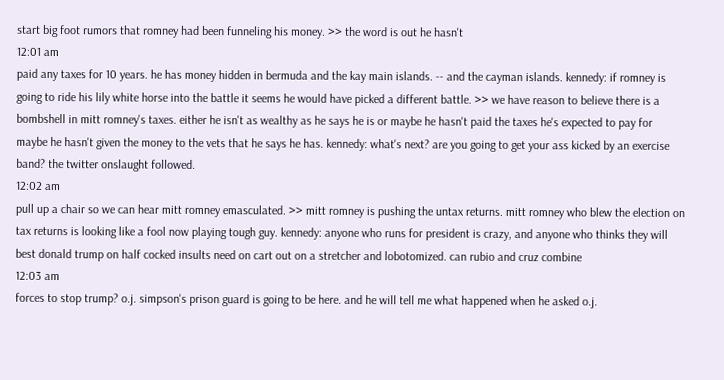start big foot rumors that romney had been funneling his money. >> the word is out he hasn't
12:01 am
paid any taxes for 10 years. he has money hidden in bermuda and the kay main islands. -- and the cayman islands. kennedy: if romney is going to ride his lily white horse into the battle it seems he would have picked a different battle. >> we have reason to believe there is a bombshell in mitt romney's taxes. either he isn't as wealthy as he says he is or maybe he hasn't paid the taxes he's expected to pay for maybe he hasn't given the money to the vets that he says he has. kennedy: what's next? are you going to get your ass kicked by an exercise band? the twitter onslaught followed.
12:02 am
pull up a chair so we can hear mitt romney emasculated. >> mitt romney is pushing the untax returns. mitt romney who blew the election on tax returns is looking like a fool now playing tough guy. kennedy: anyone who runs for president is crazy, and anyone who thinks they will best donald trump on half cocked insults need on cart out on a stretcher and lobotomized. can rubio and cruz combine
12:03 am
forces to stop trump? o.j. simpson's prison guard is going to be here. and he will tell me what happened when he asked o.j.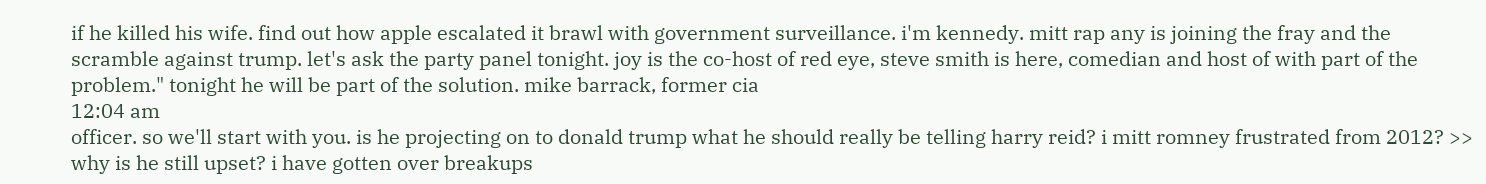if he killed his wife. find out how apple escalated it brawl with government surveillance. i'm kennedy. mitt rap any is joining the fray and the scramble against trump. let's ask the party panel tonight. joy is the co-host of red eye, steve smith is here, comedian and host of with part of the problem." tonight he will be part of the solution. mike barrack, former cia
12:04 am
officer. so we'll start with you. is he projecting on to donald trump what he should really be telling harry reid? i mitt romney frustrated from 2012? >> why is he still upset? i have gotten over breakups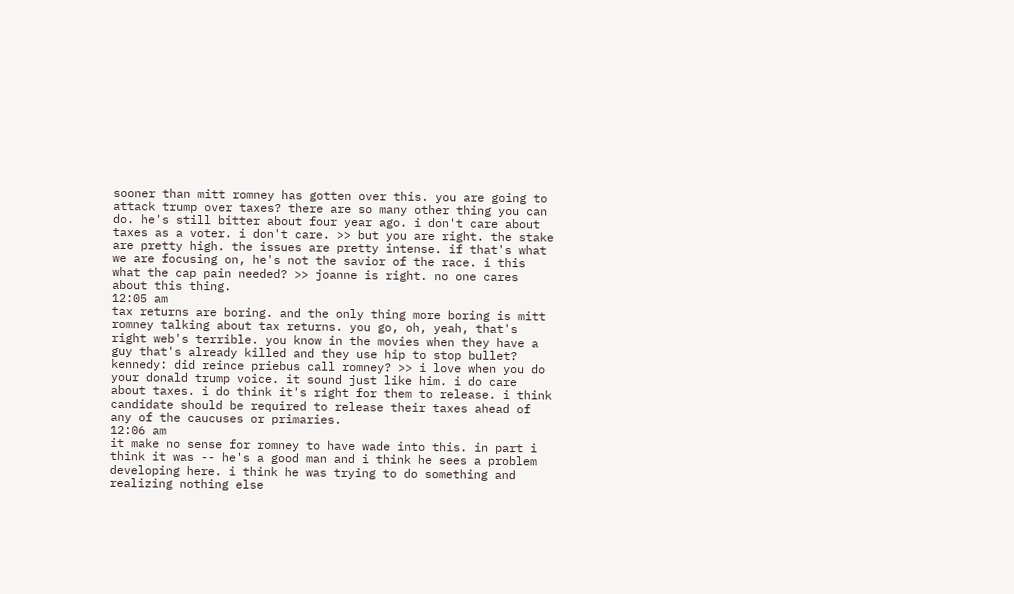sooner than mitt romney has gotten over this. you are going to attack trump over taxes? there are so many other thing you can do. he's still bitter about four year ago. i don't care about taxes as a voter. i don't care. >> but you are right. the stake are pretty high. the issues are pretty intense. if that's what we are focusing on, he's not the savior of the race. i this what the cap pain needed? >> joanne is right. no one cares about this thing.
12:05 am
tax returns are boring. and the only thing more boring is mitt romney talking about tax returns. you go, oh, yeah, that's right web's terrible. you know in the movies when they have a guy that's already killed and they use hip to stop bullet? kennedy: did reince priebus call romney? >> i love when you do your donald trump voice. it sound just like him. i do care about taxes. i do think it's right for them to release. i think candidate should be required to release their taxes ahead of any of the caucuses or primaries.
12:06 am
it make no sense for romney to have wade into this. in part i think it was -- he's a good man and i think he sees a problem developing here. i think he was trying to do something and realizing nothing else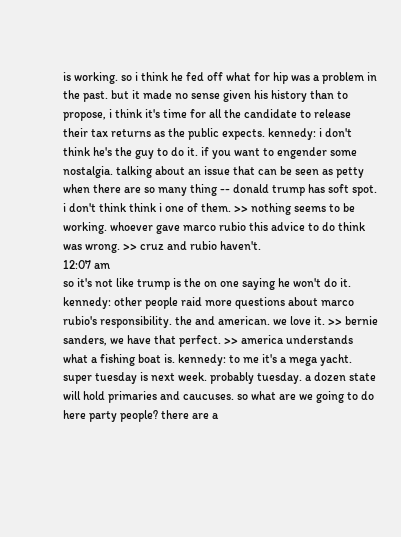is working. so i think he fed off what for hip was a problem in the past. but it made no sense given his history than to propose, i think it's time for all the candidate to release their tax returns as the public expects. kennedy: i don't think he's the guy to do it. if you want to engender some nostalgia. talking about an issue that can be seen as petty when there are so many thing -- donald trump has soft spot. i don't think think i one of them. >> nothing seems to be working. whoever gave marco rubio this advice to do think was wrong. >> cruz and rubio haven't.
12:07 am
so it's not like trump is the on one saying he won't do it. kennedy: other people raid more questions about marco rubio's responsibility. the and american. we love it. >> bernie sanders, we have that perfect. >> america understands what a fishing boat is. kennedy: to me it's a mega yacht. super tuesday is next week. probably tuesday. a dozen state will hold primaries and caucuses. so what are we going to do here party people? there are a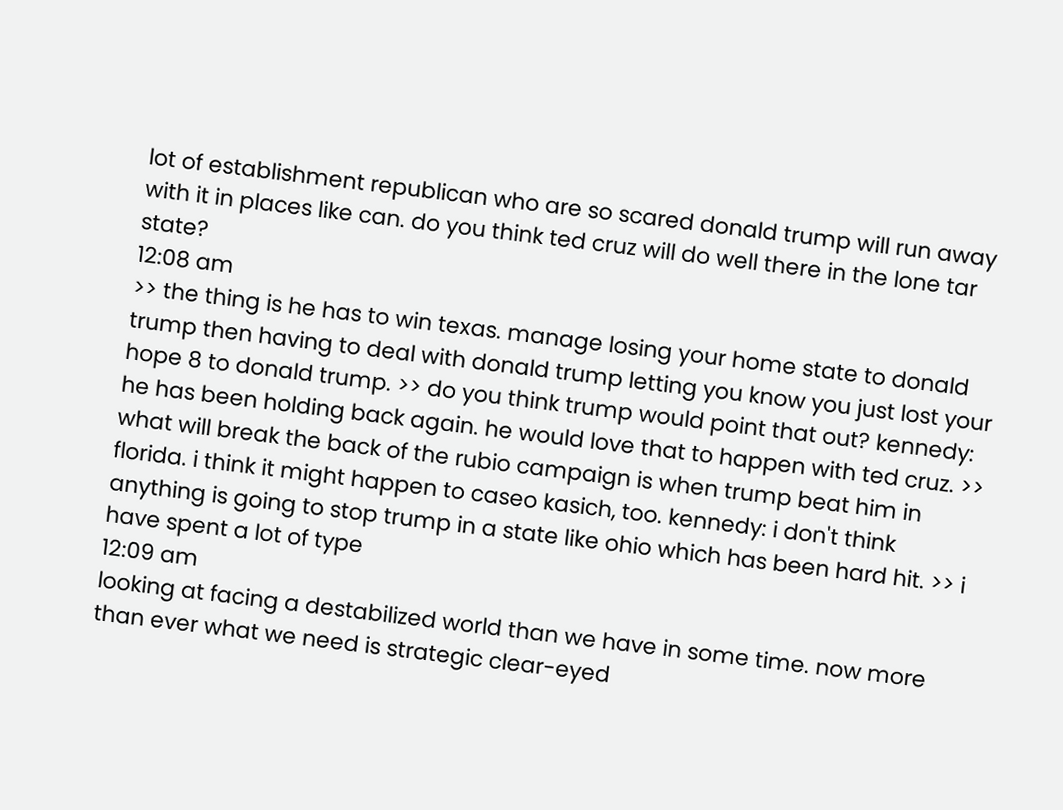lot of establishment republican who are so scared donald trump will run away with it in places like can. do you think ted cruz will do well there in the lone tar state?
12:08 am
>> the thing is he has to win texas. manage losing your home state to donald trump then having to deal with donald trump letting you know you just lost your hope 8 to donald trump. >> do you think trump would point that out? kennedy: he has been holding back again. he would love that to happen with ted cruz. >> what will break the back of the rubio campaign is when trump beat him in florida. i think it might happen to caseo kasich, too. kennedy: i don't think anything is going to stop trump in a state like ohio which has been hard hit. >> i have spent a lot of type
12:09 am
looking at facing a destabilized world than we have in some time. now more than ever what we need is strategic clear-eyed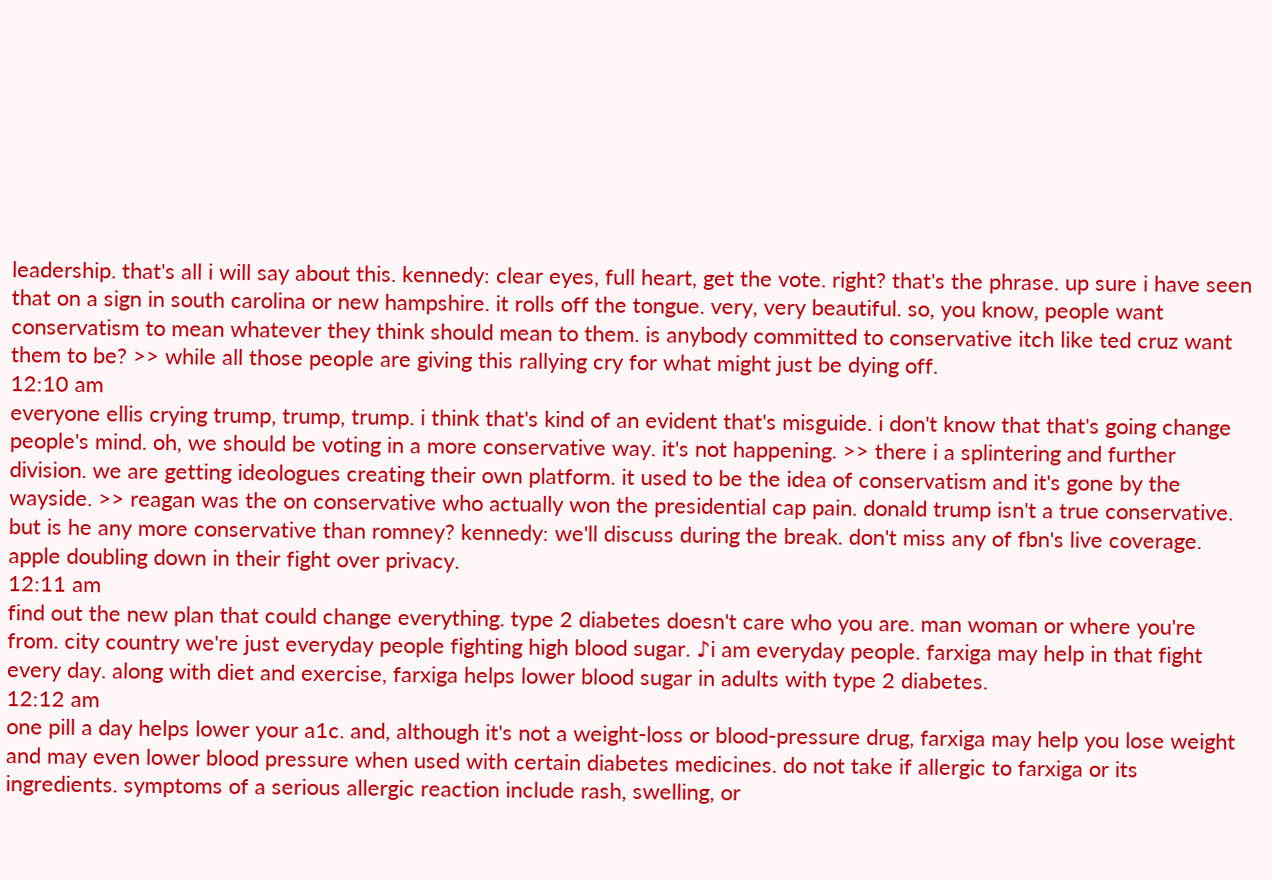leadership. that's all i will say about this. kennedy: clear eyes, full heart, get the vote. right? that's the phrase. up sure i have seen that on a sign in south carolina or new hampshire. it rolls off the tongue. very, very beautiful. so, you know, people want conservatism to mean whatever they think should mean to them. is anybody committed to conservative itch like ted cruz want them to be? >> while all those people are giving this rallying cry for what might just be dying off.
12:10 am
everyone ellis crying trump, trump, trump. i think that's kind of an evident that's misguide. i don't know that that's going change people's mind. oh, we should be voting in a more conservative way. it's not happening. >> there i a splintering and further division. we are getting ideologues creating their own platform. it used to be the idea of conservatism and it's gone by the wayside. >> reagan was the on conservative who actually won the presidential cap pain. donald trump isn't a true conservative. but is he any more conservative than romney? kennedy: we'll discuss during the break. don't miss any of fbn's live coverage. apple doubling down in their fight over privacy.
12:11 am
find out the new plan that could change everything. type 2 diabetes doesn't care who you are. man woman or where you're from. city country we're just everyday people fighting high blood sugar. ♪i am everyday people. farxiga may help in that fight every day. along with diet and exercise, farxiga helps lower blood sugar in adults with type 2 diabetes.
12:12 am
one pill a day helps lower your a1c. and, although it's not a weight-loss or blood-pressure drug, farxiga may help you lose weight and may even lower blood pressure when used with certain diabetes medicines. do not take if allergic to farxiga or its ingredients. symptoms of a serious allergic reaction include rash, swelling, or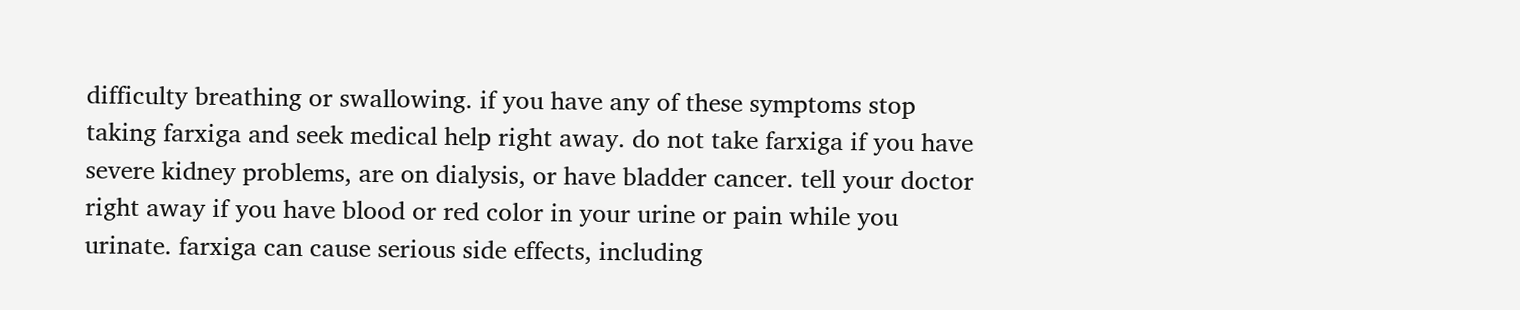difficulty breathing or swallowing. if you have any of these symptoms stop taking farxiga and seek medical help right away. do not take farxiga if you have severe kidney problems, are on dialysis, or have bladder cancer. tell your doctor right away if you have blood or red color in your urine or pain while you urinate. farxiga can cause serious side effects, including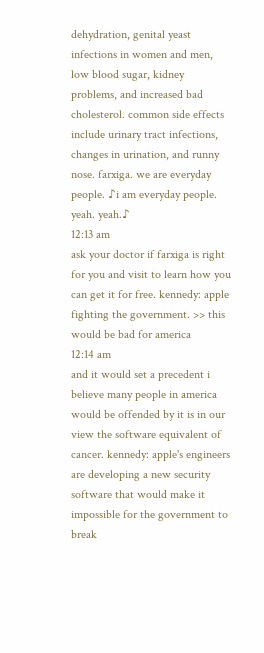dehydration, genital yeast infections in women and men, low blood sugar, kidney problems, and increased bad cholesterol. common side effects include urinary tract infections, changes in urination, and runny nose. farxiga. we are everyday people. ♪i am everyday people. yeah. yeah.♪
12:13 am
ask your doctor if farxiga is right for you and visit to learn how you can get it for free. kennedy: apple fighting the government. >> this would be bad for america
12:14 am
and it would set a precedent i believe many people in america would be offended by it is in our view the software equivalent of cancer. kennedy: apple's engineers are developing a new security software that would make it impossible for the government to break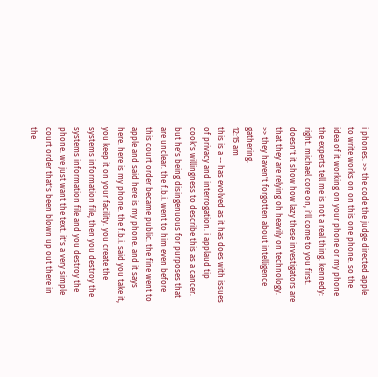i phones. >> the code the judge directed apple to write works on on this one phone. so the idea of it working on your phone or my phone the experts tell me is not a real thing. kennedy: right. michael core on, i'll come to you first. doesn't it show how lazy these investigators are that they are relying oh heavily on technology. >> they haven't forgotten about intelligence gathering.
12:15 am
this is a -- has evolved as it has does with issues of privacy and interrogation. i applaud tip cook's willingness to describe this as a cancer. but he's being disingenuous for purposes that are unclear. the f.b.i. went to him even before this court order became public. the fine went to apple and said here is my phone. and it says here. here is my phone. the f.b.i. said you take it, you keep it on your facility. you create the systems information file, then you destroy the systems information file and you destroy the phone. we just want the text. it's a very simple court order that's been blown up out there in the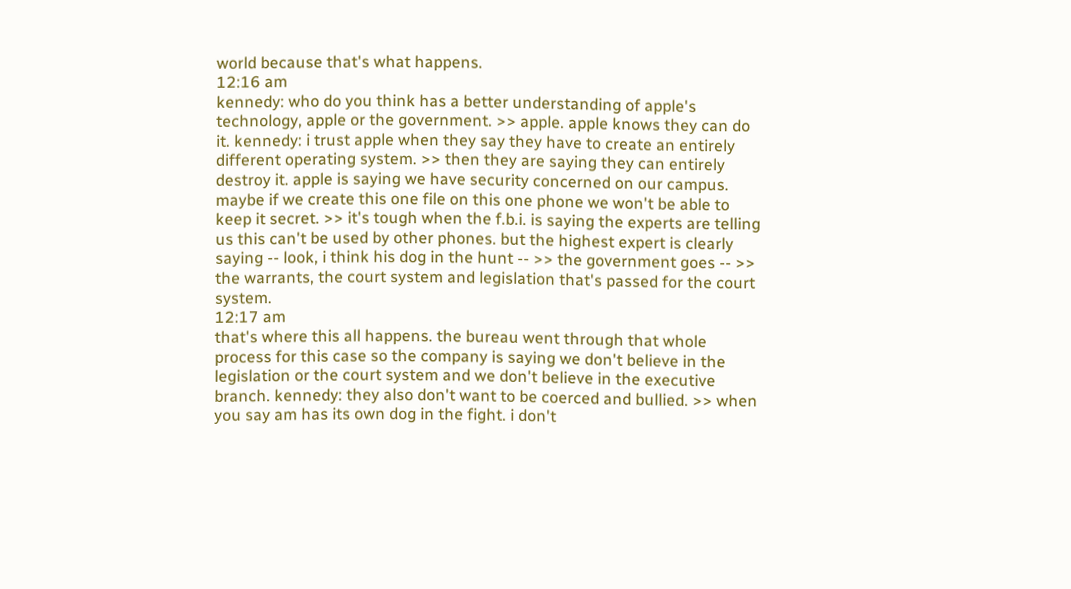world because that's what happens.
12:16 am
kennedy: who do you think has a better understanding of apple's technology, apple or the government. >> apple. apple knows they can do it. kennedy: i trust apple when they say they have to create an entirely different operating system. >> then they are saying they can entirely destroy it. apple is saying we have security concerned on our campus. maybe if we create this one file on this one phone we won't be able to keep it secret. >> it's tough when the f.b.i. is saying the experts are telling us this can't be used by other phones. but the highest expert is clearly saying -- look, i think his dog in the hunt -- >> the government goes -- >> the warrants, the court system and legislation that's passed for the court system.
12:17 am
that's where this all happens. the bureau went through that whole process for this case so the company is saying we don't believe in the legislation or the court system and we don't believe in the executive branch. kennedy: they also don't want to be coerced and bullied. >> when you say am has its own dog in the fight. i don't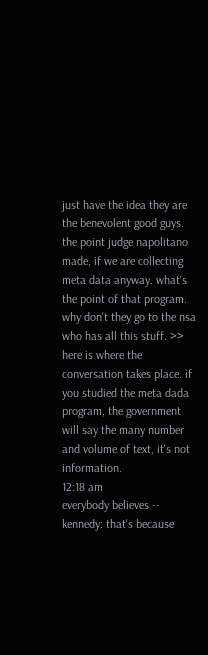just have the idea they are the benevolent good guys. the point judge napolitano made, if we are collecting meta data anyway. what's the point of that program. why don't they go to the nsa who has all this stuff. >> here is where the conversation takes place. if you studied the meta dada program, the government will say the many number and volume of text, it's not information.
12:18 am
everybody believes -- kennedy: that's because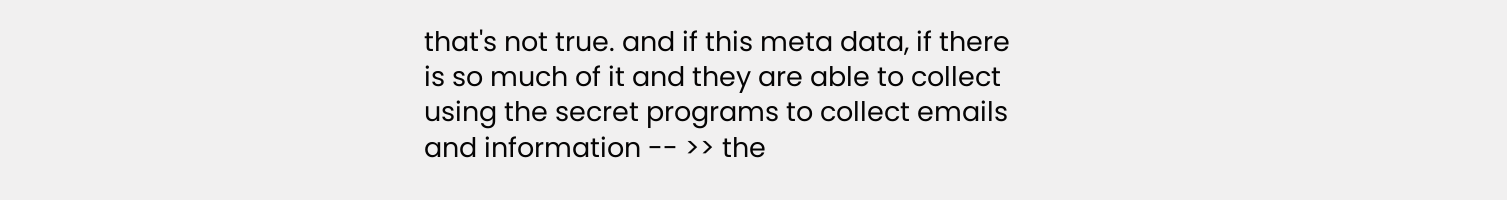that's not true. and if this meta data, if there is so much of it and they are able to collect using the secret programs to collect emails and information -- >> the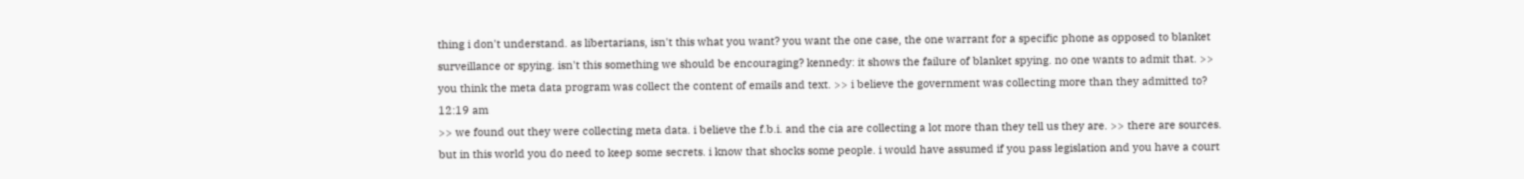thing i don't understand. as libertarians, isn't this what you want? you want the one case, the one warrant for a specific phone as opposed to blanket surveillance or spying. isn't this something we should be encouraging? kennedy: it shows the failure of blanket spying. no one wants to admit that. >> you think the meta data program was collect the content of emails and text. >> i believe the government was collecting more than they admitted to?
12:19 am
>> we found out they were collecting meta data. i believe the f.b.i. and the cia are collecting a lot more than they tell us they are. >> there are sources. but in this world you do need to keep some secrets. i know that shocks some people. i would have assumed if you pass legislation and you have a court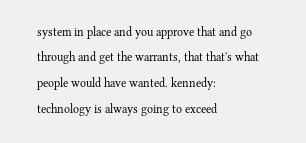system in place and you approve that and go through and get the warrants, that that's what people would have wanted. kennedy: technology is always going to exceed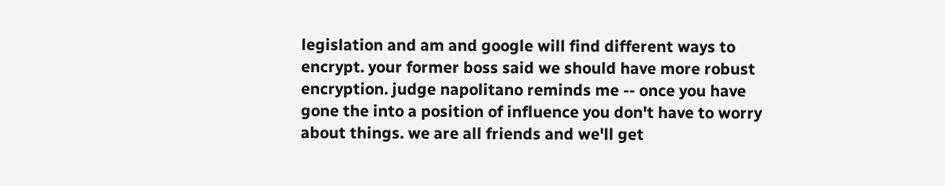legislation and am and google will find different ways to encrypt. your former boss said we should have more robust encryption. judge napolitano reminds me -- once you have gone the into a position of influence you don't have to worry about things. we are all friends and we'll get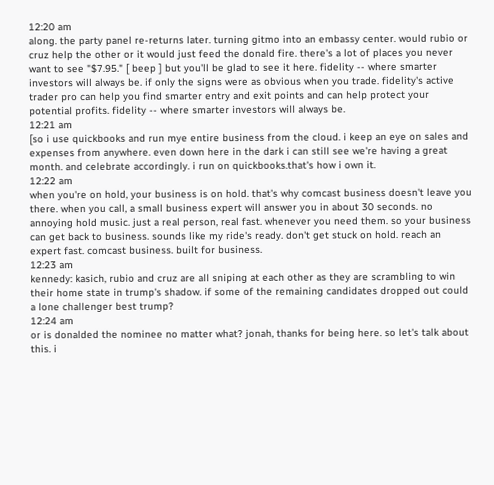12:20 am
along. the party panel re-returns later. turning gitmo into an embassy center. would rubio or cruz help the other or it would just feed the donald fire. there's a lot of places you never want to see "$7.95." [ beep ] but you'll be glad to see it here. fidelity -- where smarter investors will always be. if only the signs were as obvious when you trade. fidelity's active trader pro can help you find smarter entry and exit points and can help protect your potential profits. fidelity -- where smarter investors will always be.
12:21 am
[so i use quickbooks and run mye entire business from the cloud. i keep an eye on sales and expenses from anywhere. even down here in the dark i can still see we're having a great month. and celebrate accordingly. i run on quickbooks.that's how i own it.
12:22 am
when you're on hold, your business is on hold. that's why comcast business doesn't leave you there. when you call, a small business expert will answer you in about 30 seconds. no annoying hold music. just a real person, real fast. whenever you need them. so your business can get back to business. sounds like my ride's ready. don't get stuck on hold. reach an expert fast. comcast business. built for business.
12:23 am
kennedy: kasich, rubio and cruz are all sniping at each other as they are scrambling to win their home state in trump's shadow. if some of the remaining candidates dropped out could a lone challenger best trump?
12:24 am
or is donalded the nominee no matter what? jonah, thanks for being here. so let's talk about this. i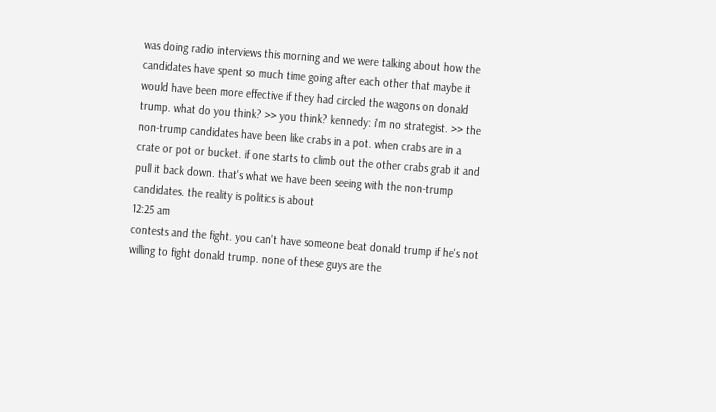was doing radio interviews this morning and we were talking about how the candidates have spent so much time going after each other that maybe it would have been more effective if they had circled the wagons on donald trump. what do you think? >> you think? kennedy: i'm no strategist. >> the non-trump candidates have been like crabs in a pot. when crabs are in a crate or pot or bucket. if one starts to climb out the other crabs grab it and pull it back down. that's what we have been seeing with the non-trump candidates. the reality is politics is about
12:25 am
contests and the fight. you can't have someone beat donald trump if he's not willing to fight donald trump. none of these guys are the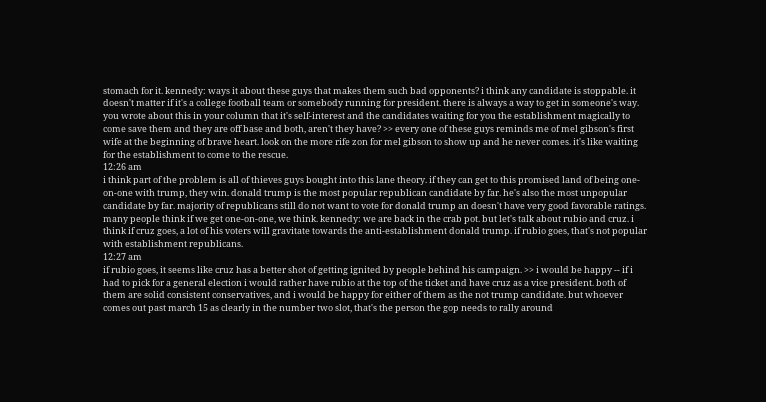stomach for it. kennedy: ways it about these guys that makes them such bad opponents? i think any candidate is stoppable. it doesn't matter if it's a college football team or somebody running for president. there is always a way to get in someone's way. you wrote about this in your column that it's self-interest and the candidates waiting for you the establishment magically to come save them and they are off base and both, aren't they have? >> every one of these guys reminds me of mel gibson's first wife at the beginning of brave heart. look on the more rife zon for mel gibson to show up and he never comes. it's like waiting for the establishment to come to the rescue.
12:26 am
i think part of the problem is all of thieves guys bought into this lane theory. if they can get to this promised land of being one-on-one with trump, they win. donald trump is the most popular republican candidate by far. he's also the most unpopular candidate by far. majority of republicans still do not want to vote for donald trump an doesn't have very good favorable ratings. many people think if we get one-on-one, we think. kennedy: we are back in the crab pot. but let's talk about rubio and cruz. i think if cruz goes, a lot of his voters will gravitate towards the anti-establishment donald trump. if rubio goes, that's not popular with establishment republicans.
12:27 am
if rubio goes, it seems like cruz has a better shot of getting ignited by people behind his campaign. >> i would be happy -- if i had to pick for a general election i would rather have rubio at the top of the ticket and have cruz as a vice president. both of them are solid consistent conservatives, and i would be happy for either of them as the not trump candidate. but whoever comes out past march 15 as clearly in the number two slot, that's the person the gop needs to rally around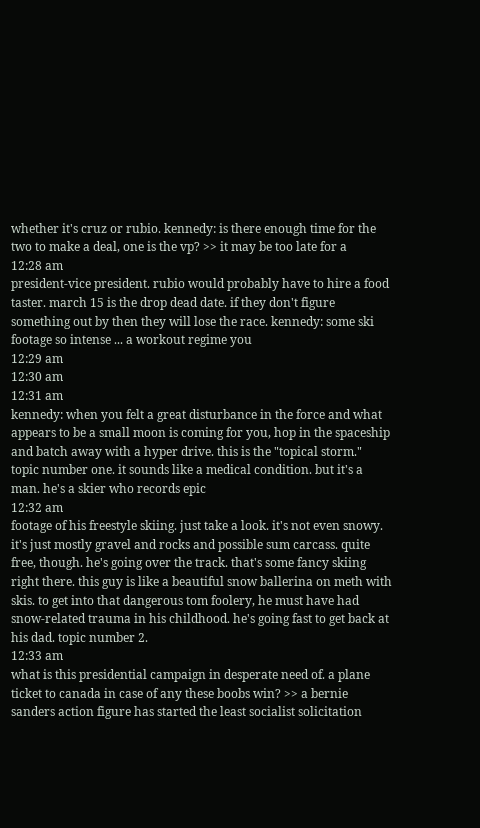whether it's cruz or rubio. kennedy: is there enough time for the two to make a deal, one is the vp? >> it may be too late for a
12:28 am
president-vice president. rubio would probably have to hire a food taster. march 15 is the drop dead date. if they don't figure something out by then they will lose the race. kennedy: some ski footage so intense ... a workout regime you
12:29 am
12:30 am
12:31 am
kennedy: when you felt a great disturbance in the force and what appears to be a small moon is coming for you, hop in the spaceship and batch away with a hyper drive. this is the "topical storm." topic number one. it sounds like a medical condition. but it's a man. he's a skier who records epic
12:32 am
footage of his freestyle skiing. just take a look. it's not even snowy. it's just mostly gravel and rocks and possible sum carcass. quite free, though. he's going over the track. that's some fancy skiing right there. this guy is like a beautiful snow ballerina on meth with skis. to get into that dangerous tom foolery, he must have had snow-related trauma in his childhood. he's going fast to get back at his dad. topic number 2.
12:33 am
what is this presidential campaign in desperate need of. a plane ticket to canada in case of any these boobs win? >> a bernie sanders action figure has started the least socialist solicitation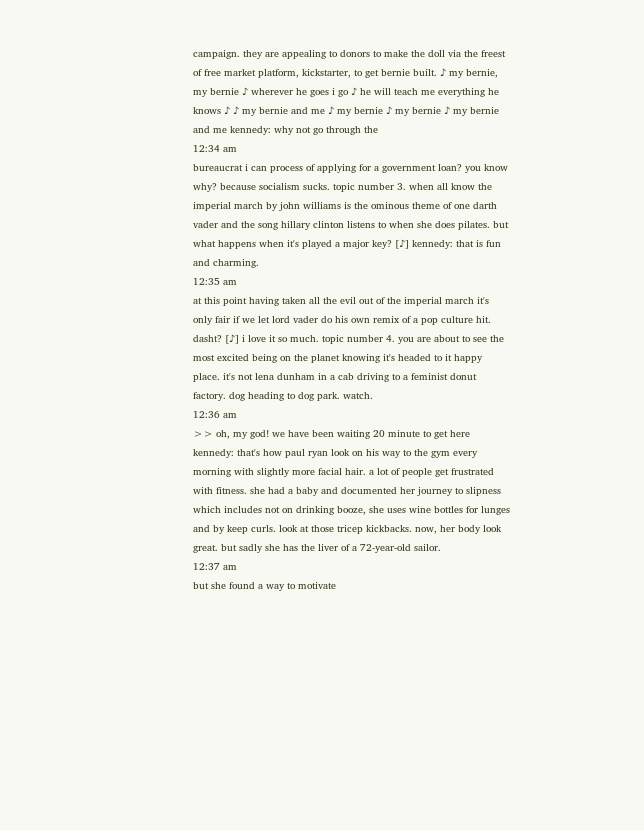campaign. they are appealing to donors to make the doll via the freest of free market platform, kickstarter, to get bernie built. ♪ my bernie, my bernie ♪ wherever he goes i go ♪ he will teach me everything he knows ♪ ♪ my bernie and me ♪ my bernie ♪ my bernie ♪ my bernie and me kennedy: why not go through the
12:34 am
bureaucrat i can process of applying for a government loan? you know why? because socialism sucks. topic number 3. when all know the imperial march by john williams is the ominous theme of one darth vader and the song hillary clinton listens to when she does pilates. but what happens when it's played a major key? [♪] kennedy: that is fun and charming.
12:35 am
at this point having taken all the evil out of the imperial march it's only fair if we let lord vader do his own remix of a pop culture hit. dasht? [♪] i love it so much. topic number 4. you are about to see the most excited being on the planet knowing it's headed to it happy place. it's not lena dunham in a cab driving to a feminist donut factory. dog heading to dog park. watch.
12:36 am
>> oh, my god! we have been waiting 20 minute to get here kennedy: that's how paul ryan look on his way to the gym every morning with slightly more facial hair. a lot of people get frustrated with fitness. she had a baby and documented her journey to slipness which includes not on drinking booze, she uses wine bottles for lunges and by keep curls. look at those tricep kickbacks. now, her body look great. but sadly she has the liver of a 72-year-old sailor.
12:37 am
but she found a way to motivate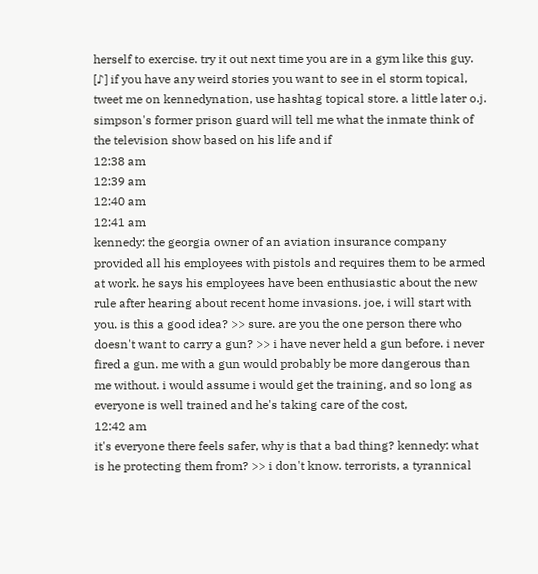herself to exercise. try it out next time you are in a gym like this guy. [♪] if you have any weird stories you want to see in el storm topical, tweet me on kennedynation, use hashtag topical store. a little later o.j. simpson's former prison guard will tell me what the inmate think of the television show based on his life and if
12:38 am
12:39 am
12:40 am
12:41 am
kennedy: the georgia owner of an aviation insurance company provided all his employees with pistols and requires them to be armed at work. he says his employees have been enthusiastic about the new rule after hearing about recent home invasions. joe, i will start with you. is this a good idea? >> sure. are you the one person there who doesn't want to carry a gun? >> i have never held a gun before. i never fired a gun. me with a gun would probably be more dangerous than me without. i would assume i would get the training, and so long as everyone is well trained and he's taking care of the cost,
12:42 am
it's everyone there feels safer, why is that a bad thing? kennedy: what is he protecting them from? >> i don't know. terrorists, a tyrannical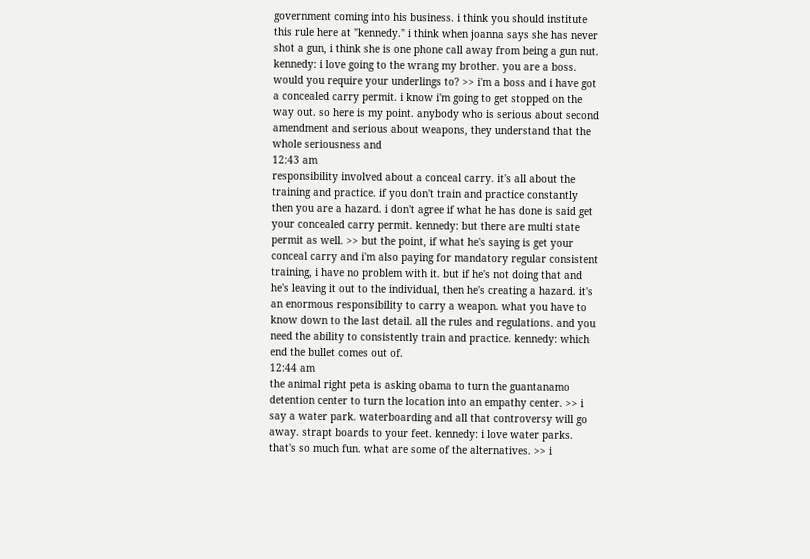government coming into his business. i think you should institute this rule here at "kennedy." i think when joanna says she has never shot a gun, i think she is one phone call away from being a gun nut. kennedy: i love going to the wrang my brother. you are a boss. would you require your underlings to? >> i'm a boss and i have got a concealed carry permit. i know i'm going to get stopped on the way out. so here is my point. anybody who is serious about second amendment and serious about weapons, they understand that the whole seriousness and
12:43 am
responsibility involved about a conceal carry. it's all about the training and practice. if you don't train and practice constantly then you are a hazard. i don't agree if what he has done is said get your concealed carry permit. kennedy: but there are multi state permit as well. >> but the point, if what he's saying is get your conceal carry and i'm also paying for mandatory regular consistent training, i have no problem with it. but if he's not doing that and he's leaving it out to the individual, then he's creating a hazard. it's an enormous responsibility to carry a weapon. what you have to know down to the last detail. all the rules and regulations. and you need the ability to consistently train and practice. kennedy: which end the bullet comes out of.
12:44 am
the animal right peta is asking obama to turn the guantanamo detention center to turn the location into an empathy center. >> i say a water park. waterboarding and all that controversy will go away. strapt boards to your feet. kennedy: i love water parks. that's so much fun. what are some of the alternatives. >> i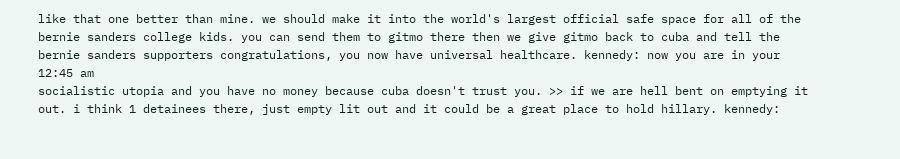like that one better than mine. we should make it into the world's largest official safe space for all of the bernie sanders college kids. you can send them to gitmo there then we give gitmo back to cuba and tell the bernie sanders supporters congratulations, you now have universal healthcare. kennedy: now you are in your
12:45 am
socialistic utopia and you have no money because cuba doesn't trust you. >> if we are hell bent on emptying it out. i think 1 detainees there, just empty lit out and it could be a great place to hold hillary. kennedy: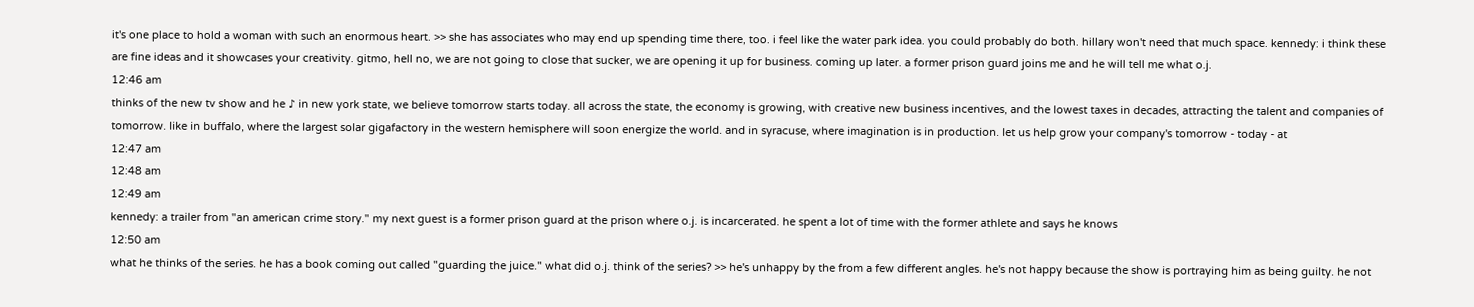it's one place to hold a woman with such an enormous heart. >> she has associates who may end up spending time there, too. i feel like the water park idea. you could probably do both. hillary won't need that much space. kennedy: i think these are fine ideas and it showcases your creativity. gitmo, hell no, we are not going to close that sucker, we are opening it up for business. coming up later. a former prison guard joins me and he will tell me what o.j.
12:46 am
thinks of the new tv show and he ♪ in new york state, we believe tomorrow starts today. all across the state, the economy is growing, with creative new business incentives, and the lowest taxes in decades, attracting the talent and companies of tomorrow. like in buffalo, where the largest solar gigafactory in the western hemisphere will soon energize the world. and in syracuse, where imagination is in production. let us help grow your company's tomorrow - today - at
12:47 am
12:48 am
12:49 am
kennedy: a trailer from "an american crime story." my next guest is a former prison guard at the prison where o.j. is incarcerated. he spent a lot of time with the former athlete and says he knows
12:50 am
what he thinks of the series. he has a book coming out called "guarding the juice." what did o.j. think of the series? >> he's unhappy by the from a few different angles. he's not happy because the show is portraying him as being guilty. he not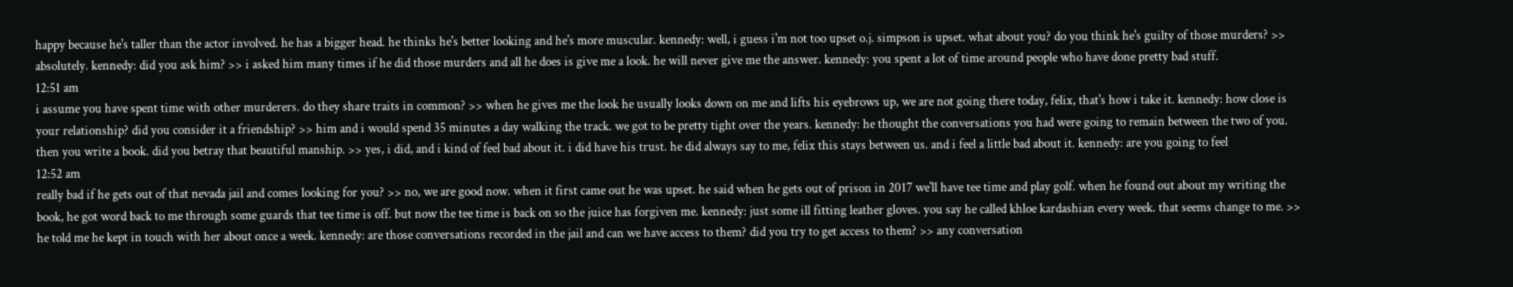happy because he's taller than the actor involved. he has a bigger head. he thinks he's better looking and he's more muscular. kennedy: well, i guess i'm not too upset o.j. simpson is upset. what about you? do you think he's guilty of those murders? >> absolutely. kennedy: did you ask him? >> i asked him many times if he did those murders and all he does is give me a look. he will never give me the answer. kennedy: you spent a lot of time around people who have done pretty bad stuff.
12:51 am
i assume you have spent time with other murderers. do they share traits in common? >> when he gives me the look he usually looks down on me and lifts his eyebrows up, we are not going there today, felix, that's how i take it. kennedy: how close is your relationship? did you consider it a friendship? >> him and i would spend 35 minutes a day walking the track. we got to be pretty tight over the years. kennedy: he thought the conversations you had were going to remain between the two of you. then you write a book. did you betray that beautiful manship. >> yes, i did, and i kind of feel bad about it. i did have his trust. he did always say to me, felix this stays between us. and i feel a little bad about it. kennedy: are you going to feel
12:52 am
really bad if he gets out of that nevada jail and comes looking for you? >> no, we are good now. when it first came out he was upset. he said when he gets out of prison in 2017 we'll have tee time and play golf. when he found out about my writing the book, he got word back to me through some guards that tee time is off. but now the tee time is back on so the juice has forgiven me. kennedy: just some ill fitting leather gloves. you say he called khloe kardashian every week. that seems change to me. >> he told me he kept in touch with her about once a week. kennedy: are those conversations recorded in the jail and can we have access to them? did you try to get access to them? >> any conversation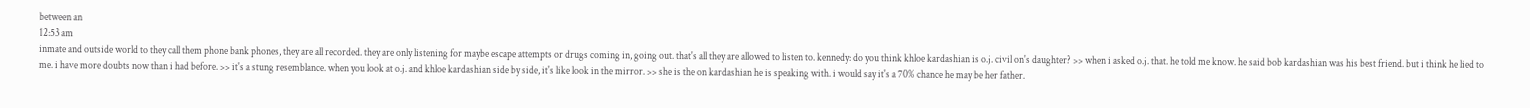between an
12:53 am
inmate and outside world to they call them phone bank phones, they are all recorded. they are only listening for maybe escape attempts or drugs coming in, going out. that's all they are allowed to listen to. kennedy: do you think khloe kardashian is o.j. civil on's daughter? >> when i asked o.j. that. he told me know. he said bob kardashian was his best friend. but i think he lied to me. i have more doubts now than i had before. >> it's a stung resemblance. when you look at o.j. and khloe kardashian side by side, it's like look in the mirror. >> she is the on kardashian he is speaking with. i would say it's a 70% chance he may be her father.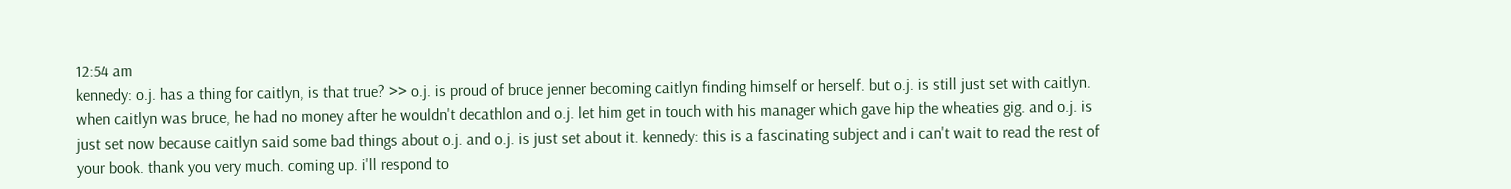12:54 am
kennedy: o.j. has a thing for caitlyn, is that true? >> o.j. is proud of bruce jenner becoming caitlyn finding himself or herself. but o.j. is still just set with caitlyn. when caitlyn was bruce, he had no money after he wouldn't decathlon and o.j. let him get in touch with his manager which gave hip the wheaties gig. and o.j. is just set now because caitlyn said some bad things about o.j. and o.j. is just set about it. kennedy: this is a fascinating subject and i can't wait to read the rest of your book. thank you very much. coming up. i'll respond to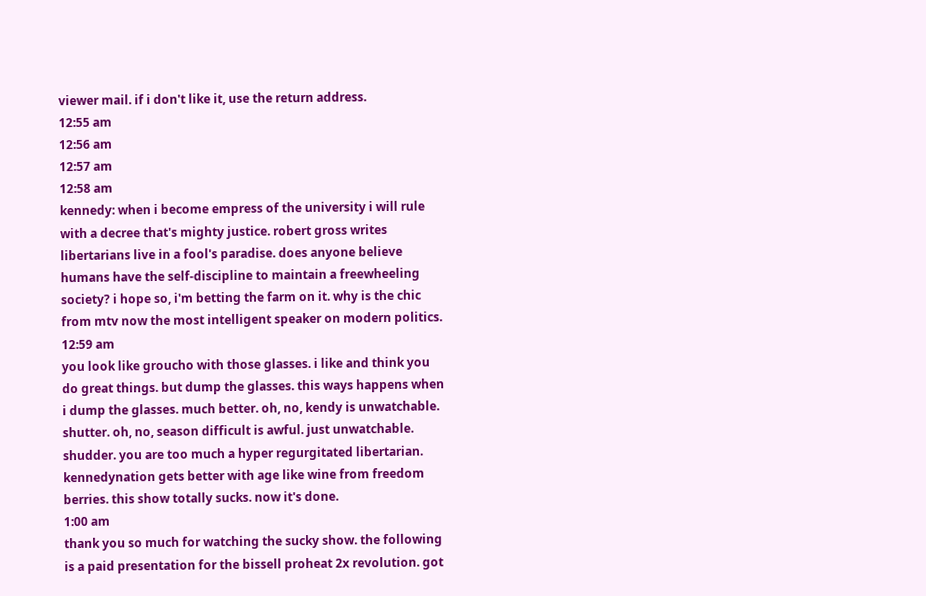viewer mail. if i don't like it, use the return address.
12:55 am
12:56 am
12:57 am
12:58 am
kennedy: when i become empress of the university i will rule with a decree that's mighty justice. robert gross writes libertarians live in a fool's paradise. does anyone believe humans have the self-discipline to maintain a freewheeling society? i hope so, i'm betting the farm on it. why is the chic from mtv now the most intelligent speaker on modern politics.
12:59 am
you look like groucho with those glasses. i like and think you do great things. but dump the glasses. this ways happens when i dump the glasses. much better. oh, no, kendy is unwatchable. shutter. oh, no, season difficult is awful. just unwatchable. shudder. you are too much a hyper regurgitated libertarian. kennedynation gets better with age like wine from freedom berries. this show totally sucks. now it's done.
1:00 am
thank you so much for watching the sucky show. the following is a paid presentation for the bissell proheat 2x revolution. got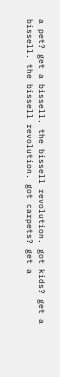a pet? get a bissell. the bissell revolution. got kids? get a bissell. the bissell revolution. got carpets? get a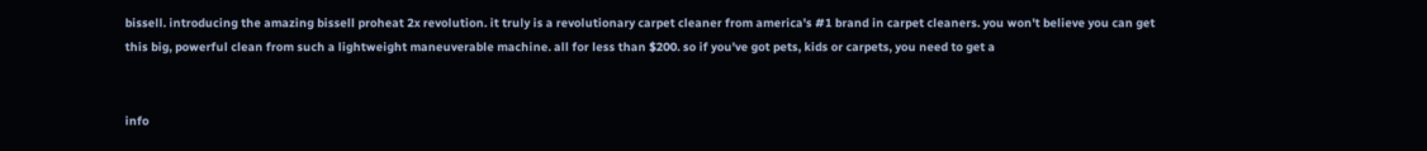bissell. introducing the amazing bissell proheat 2x revolution. it truly is a revolutionary carpet cleaner from america's #1 brand in carpet cleaners. you won't believe you can get this big, powerful clean from such a lightweight maneuverable machine. all for less than $200. so if you've got pets, kids or carpets, you need to get a


info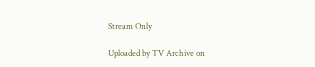Stream Only

Uploaded by TV Archive on